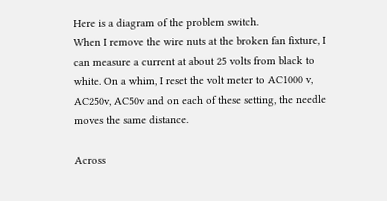Here is a diagram of the problem switch.
When I remove the wire nuts at the broken fan fixture, I can measure a current at about 25 volts from black to white. On a whim, I reset the volt meter to AC1000 v, AC250v, AC50v and on each of these setting, the needle moves the same distance.

Across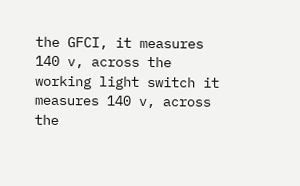the GFCI, it measures 140 v, across the working light switch it measures 140 v, across the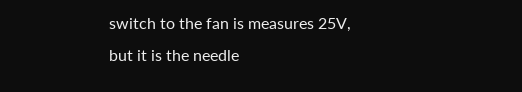switch to the fan is measures 25V, but it is the needle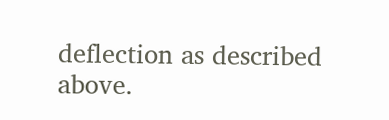deflection as described above.